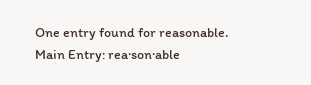One entry found for reasonable.
Main Entry: rea·son·able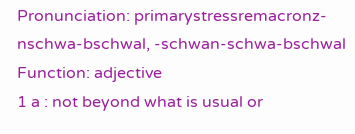Pronunciation: primarystressremacronz-nschwa-bschwal, -schwan-schwa-bschwal
Function: adjective
1 a : not beyond what is usual or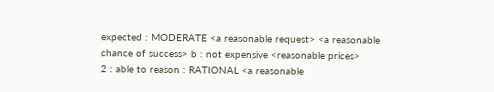expected : MODERATE <a reasonable request> <a reasonable chance of success> b : not expensive <reasonable prices>
2 : able to reason : RATIONAL <a reasonable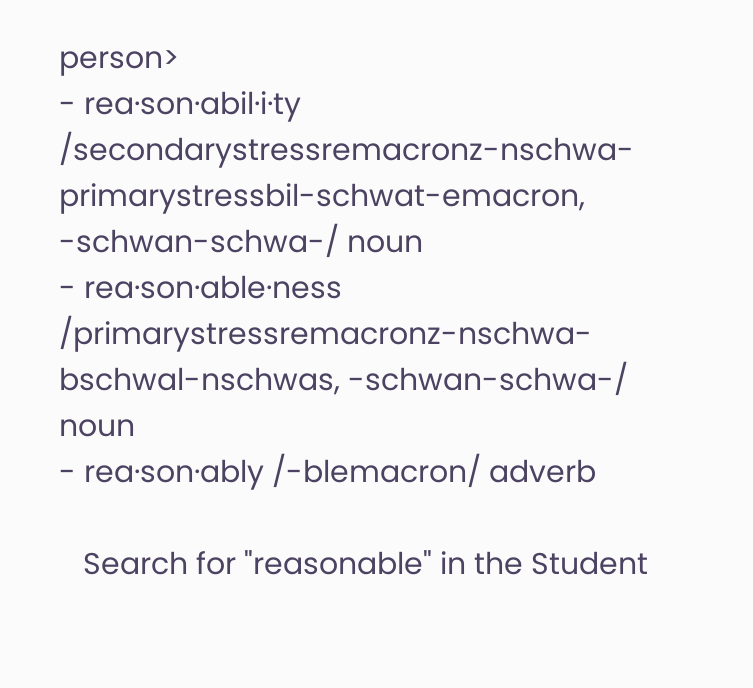person>
- rea·son·abil·i·ty /secondarystressremacronz-nschwa-primarystressbil-schwat-emacron, -schwan-schwa-/ noun
- rea·son·able·ness /primarystressremacronz-nschwa-bschwal-nschwas, -schwan-schwa-/ noun
- rea·son·ably /-blemacron/ adverb

   Search for "reasonable" in the Student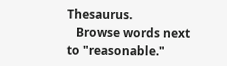Thesaurus.
   Browse words next to "reasonable."